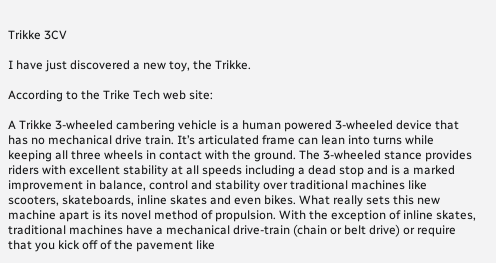Trikke 3CV

I have just discovered a new toy, the Trikke.

According to the Trike Tech web site:

A Trikke 3-wheeled cambering vehicle is a human powered 3-wheeled device that has no mechanical drive train. It’s articulated frame can lean into turns while keeping all three wheels in contact with the ground. The 3-wheeled stance provides riders with excellent stability at all speeds including a dead stop and is a marked improvement in balance, control and stability over traditional machines like scooters, skateboards, inline skates and even bikes. What really sets this new machine apart is its novel method of propulsion. With the exception of inline skates, traditional machines have a mechanical drive-train (chain or belt drive) or require that you kick off of the pavement like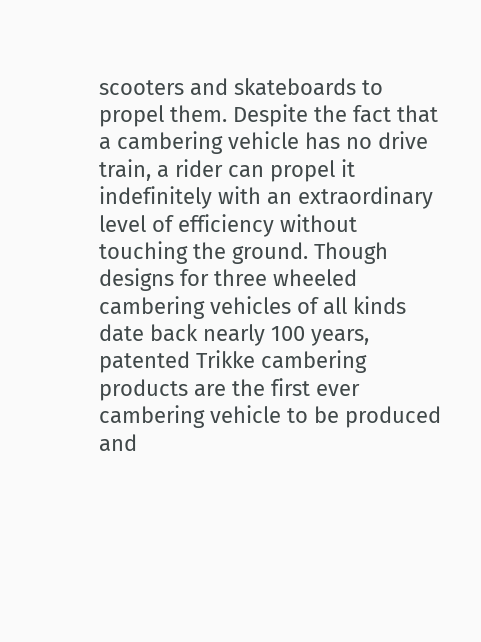scooters and skateboards to propel them. Despite the fact that a cambering vehicle has no drive train, a rider can propel it indefinitely with an extraordinary level of efficiency without touching the ground. Though designs for three wheeled cambering vehicles of all kinds date back nearly 100 years, patented Trikke cambering products are the first ever cambering vehicle to be produced and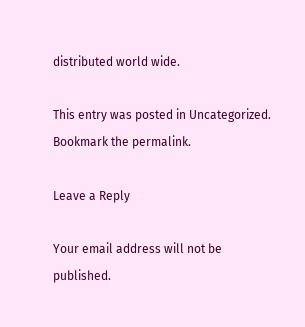distributed world wide.

This entry was posted in Uncategorized. Bookmark the permalink.

Leave a Reply

Your email address will not be published.